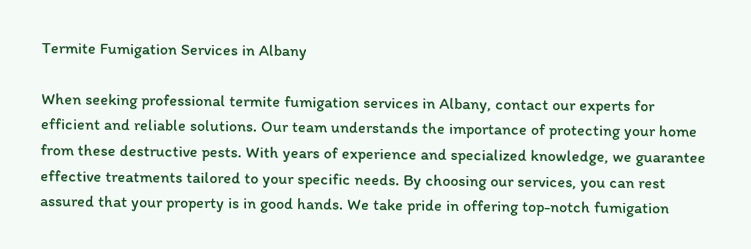Termite Fumigation Services in Albany

When seeking professional termite fumigation services in Albany, contact our experts for efficient and reliable solutions. Our team understands the importance of protecting your home from these destructive pests. With years of experience and specialized knowledge, we guarantee effective treatments tailored to your specific needs. By choosing our services, you can rest assured that your property is in good hands. We take pride in offering top-notch fumigation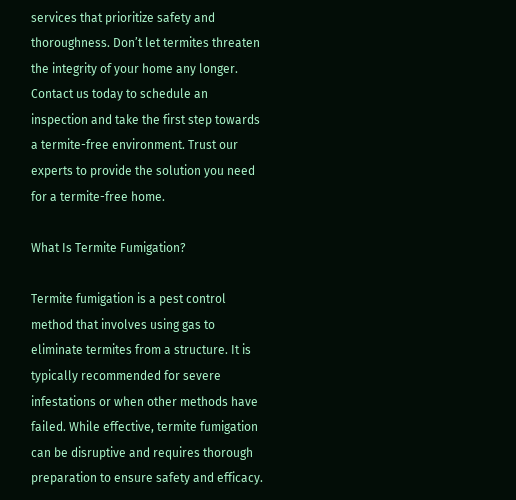services that prioritize safety and thoroughness. Don’t let termites threaten the integrity of your home any longer. Contact us today to schedule an inspection and take the first step towards a termite-free environment. Trust our experts to provide the solution you need for a termite-free home.

What Is Termite Fumigation?

Termite fumigation is a pest control method that involves using gas to eliminate termites from a structure. It is typically recommended for severe infestations or when other methods have failed. While effective, termite fumigation can be disruptive and requires thorough preparation to ensure safety and efficacy.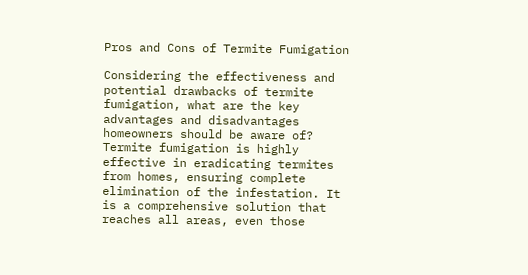Pros and Cons of Termite Fumigation

Considering the effectiveness and potential drawbacks of termite fumigation, what are the key advantages and disadvantages homeowners should be aware of? Termite fumigation is highly effective in eradicating termites from homes, ensuring complete elimination of the infestation. It is a comprehensive solution that reaches all areas, even those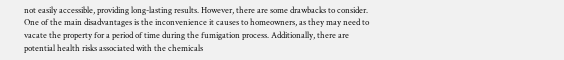not easily accessible, providing long-lasting results. However, there are some drawbacks to consider. One of the main disadvantages is the inconvenience it causes to homeowners, as they may need to vacate the property for a period of time during the fumigation process. Additionally, there are potential health risks associated with the chemicals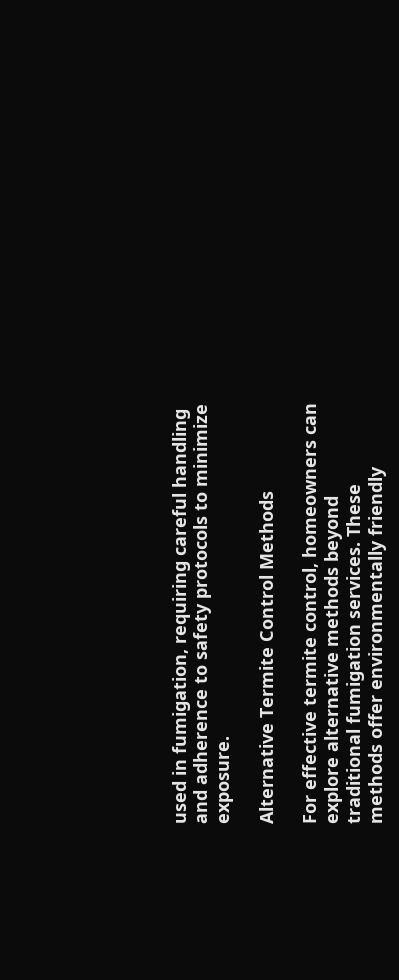used in fumigation, requiring careful handling and adherence to safety protocols to minimize exposure.

Alternative Termite Control Methods

For effective termite control, homeowners can explore alternative methods beyond traditional fumigation services. These methods offer environmentally friendly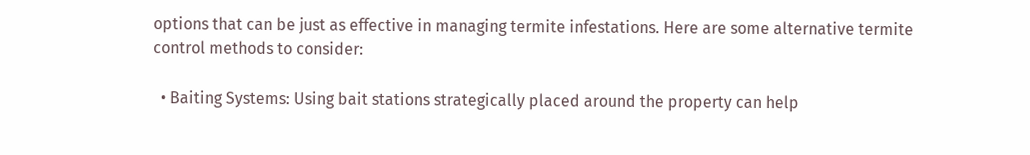options that can be just as effective in managing termite infestations. Here are some alternative termite control methods to consider:

  • Baiting Systems: Using bait stations strategically placed around the property can help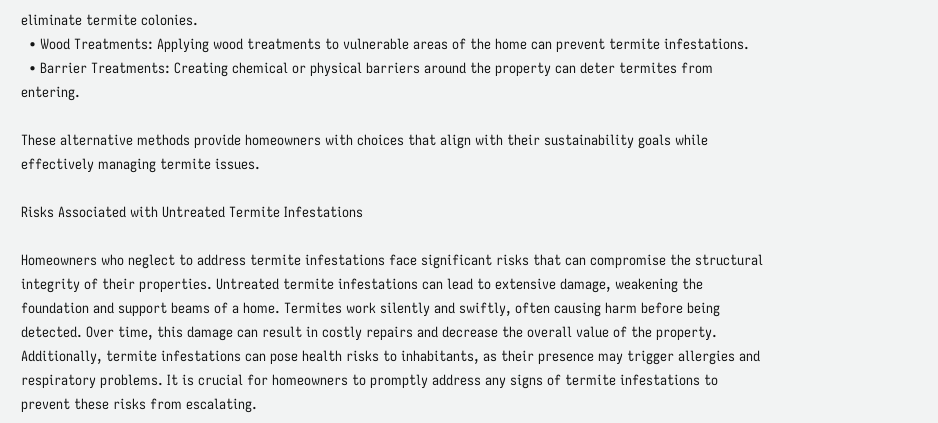eliminate termite colonies.
  • Wood Treatments: Applying wood treatments to vulnerable areas of the home can prevent termite infestations.
  • Barrier Treatments: Creating chemical or physical barriers around the property can deter termites from entering.

These alternative methods provide homeowners with choices that align with their sustainability goals while effectively managing termite issues.

Risks Associated with Untreated Termite Infestations

Homeowners who neglect to address termite infestations face significant risks that can compromise the structural integrity of their properties. Untreated termite infestations can lead to extensive damage, weakening the foundation and support beams of a home. Termites work silently and swiftly, often causing harm before being detected. Over time, this damage can result in costly repairs and decrease the overall value of the property. Additionally, termite infestations can pose health risks to inhabitants, as their presence may trigger allergies and respiratory problems. It is crucial for homeowners to promptly address any signs of termite infestations to prevent these risks from escalating.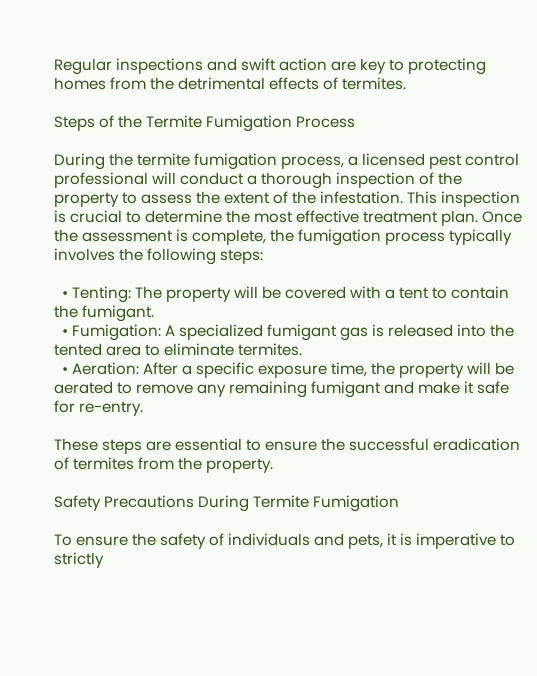Regular inspections and swift action are key to protecting homes from the detrimental effects of termites.

Steps of the Termite Fumigation Process

During the termite fumigation process, a licensed pest control professional will conduct a thorough inspection of the property to assess the extent of the infestation. This inspection is crucial to determine the most effective treatment plan. Once the assessment is complete, the fumigation process typically involves the following steps:

  • Tenting: The property will be covered with a tent to contain the fumigant.
  • Fumigation: A specialized fumigant gas is released into the tented area to eliminate termites.
  • Aeration: After a specific exposure time, the property will be aerated to remove any remaining fumigant and make it safe for re-entry.

These steps are essential to ensure the successful eradication of termites from the property.

Safety Precautions During Termite Fumigation

To ensure the safety of individuals and pets, it is imperative to strictly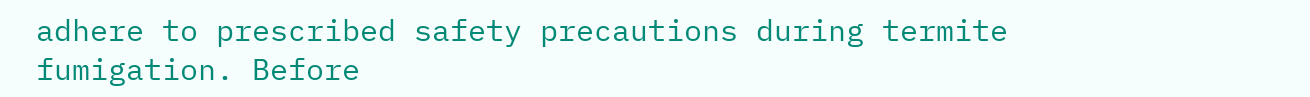adhere to prescribed safety precautions during termite fumigation. Before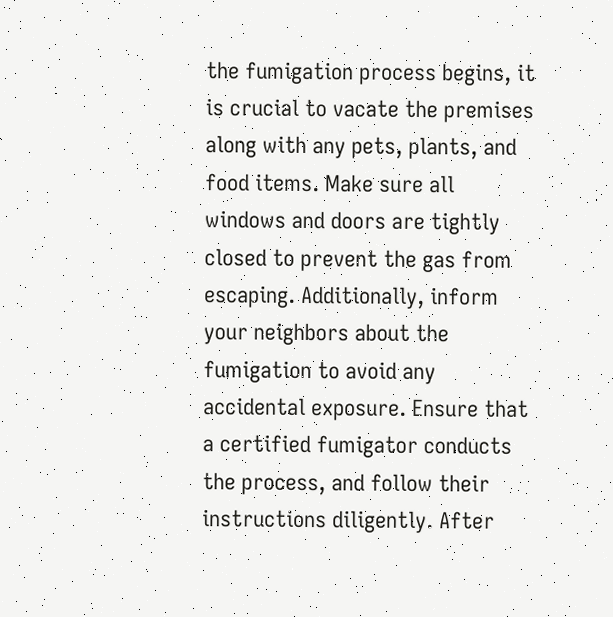the fumigation process begins, it is crucial to vacate the premises along with any pets, plants, and food items. Make sure all windows and doors are tightly closed to prevent the gas from escaping. Additionally, inform your neighbors about the fumigation to avoid any accidental exposure. Ensure that a certified fumigator conducts the process, and follow their instructions diligently. After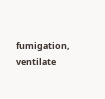fumigation, ventilate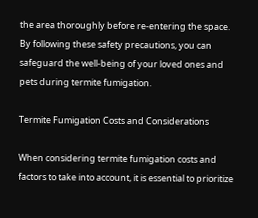the area thoroughly before re-entering the space. By following these safety precautions, you can safeguard the well-being of your loved ones and pets during termite fumigation.

Termite Fumigation Costs and Considerations

When considering termite fumigation costs and factors to take into account, it is essential to prioritize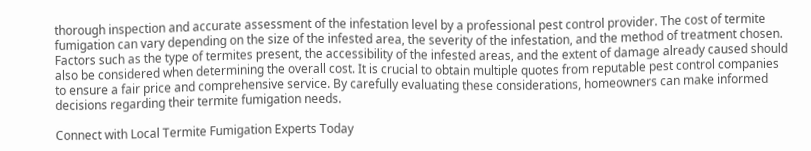thorough inspection and accurate assessment of the infestation level by a professional pest control provider. The cost of termite fumigation can vary depending on the size of the infested area, the severity of the infestation, and the method of treatment chosen. Factors such as the type of termites present, the accessibility of the infested areas, and the extent of damage already caused should also be considered when determining the overall cost. It is crucial to obtain multiple quotes from reputable pest control companies to ensure a fair price and comprehensive service. By carefully evaluating these considerations, homeowners can make informed decisions regarding their termite fumigation needs.

Connect with Local Termite Fumigation Experts Today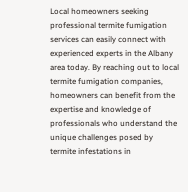Local homeowners seeking professional termite fumigation services can easily connect with experienced experts in the Albany area today. By reaching out to local termite fumigation companies, homeowners can benefit from the expertise and knowledge of professionals who understand the unique challenges posed by termite infestations in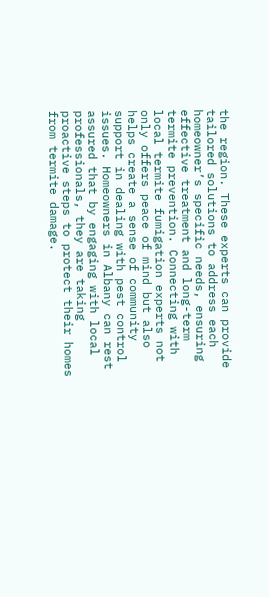the region. These experts can provide tailored solutions to address each homeowner’s specific needs, ensuring effective treatment and long-term termite prevention. Connecting with local termite fumigation experts not only offers peace of mind but also helps create a sense of community support in dealing with pest control issues. Homeowners in Albany can rest assured that by engaging with local professionals, they are taking proactive steps to protect their homes from termite damage.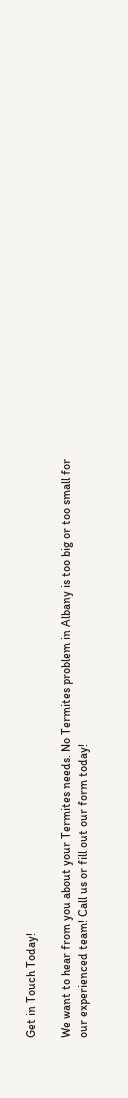Get in Touch Today!

We want to hear from you about your Termites needs. No Termites problem in Albany is too big or too small for our experienced team! Call us or fill out our form today!